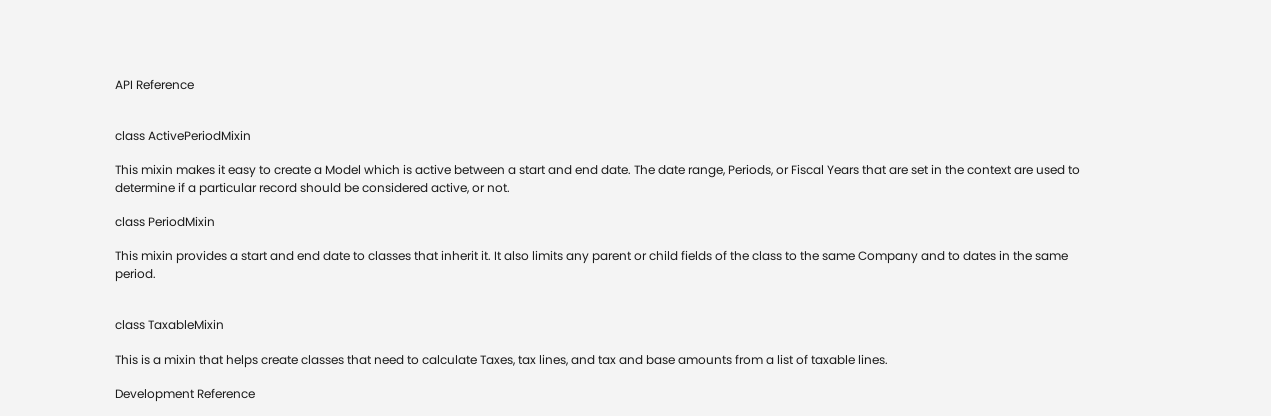API Reference


class ActivePeriodMixin

This mixin makes it easy to create a Model which is active between a start and end date. The date range, Periods, or Fiscal Years that are set in the context are used to determine if a particular record should be considered active, or not.

class PeriodMixin

This mixin provides a start and end date to classes that inherit it. It also limits any parent or child fields of the class to the same Company and to dates in the same period.


class TaxableMixin

This is a mixin that helps create classes that need to calculate Taxes, tax lines, and tax and base amounts from a list of taxable lines.

Development Reference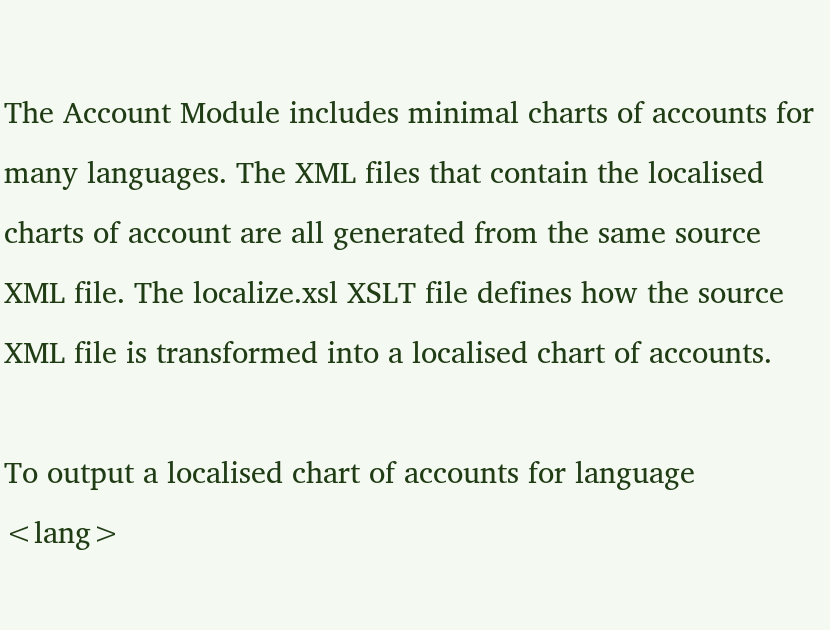The Account Module includes minimal charts of accounts for many languages. The XML files that contain the localised charts of account are all generated from the same source XML file. The localize.xsl XSLT file defines how the source XML file is transformed into a localised chart of accounts.

To output a localised chart of accounts for language <lang>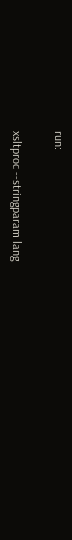run:

xsltproc --stringparam lang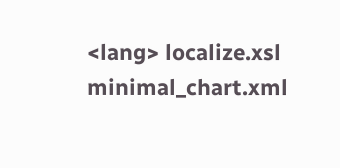<lang> localize.xsl minimal_chart.xml